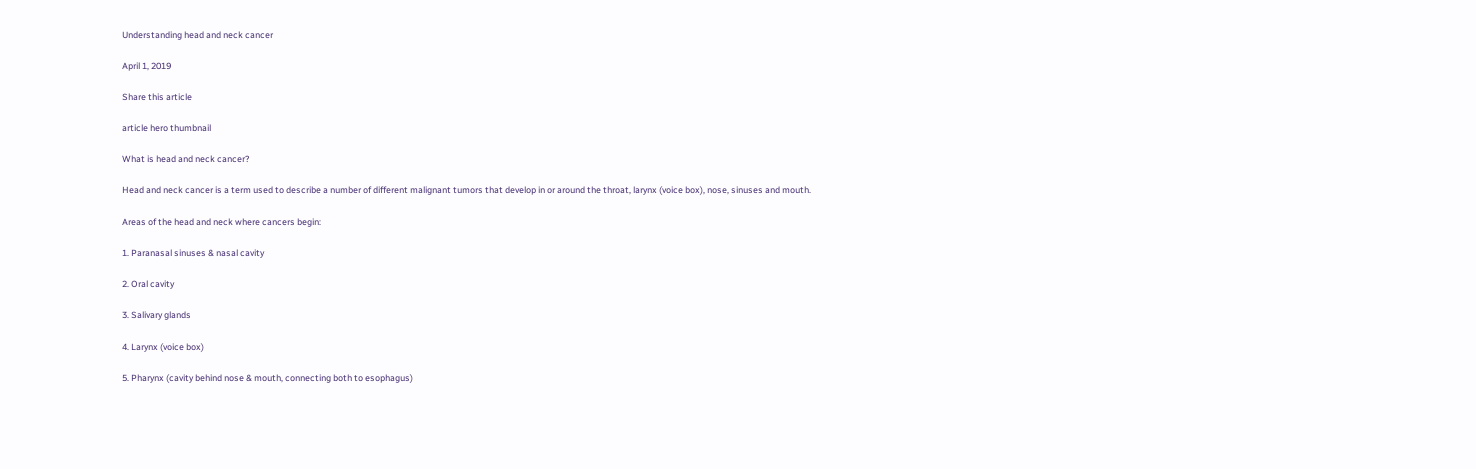Understanding head and neck cancer

April 1, 2019

Share this article

article hero thumbnail

What is head and neck cancer?

Head and neck cancer is a term used to describe a number of different malignant tumors that develop in or around the throat, larynx (voice box), nose, sinuses and mouth.

Areas of the head and neck where cancers begin:

1. Paranasal sinuses & nasal cavity

2. Oral cavity

3. Salivary glands

4. Larynx (voice box)

5. Pharynx (cavity behind nose & mouth, connecting both to esophagus)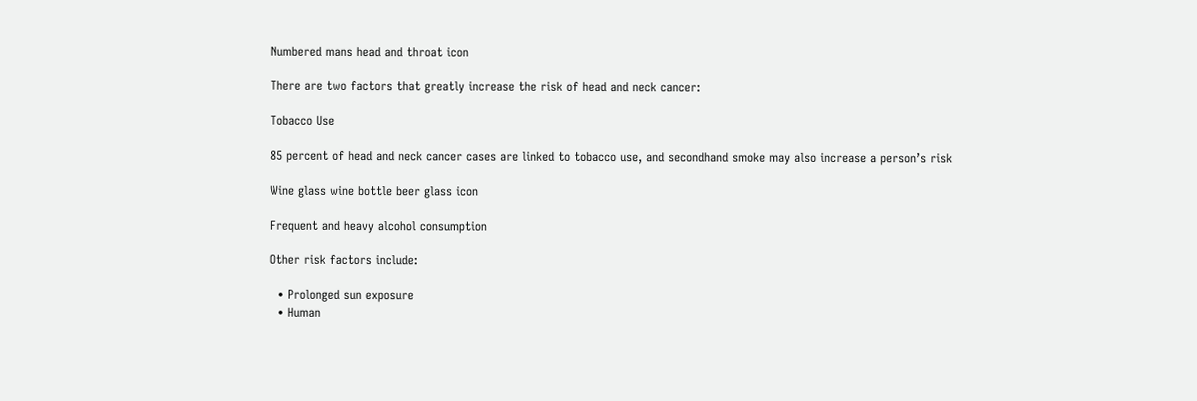Numbered mans head and throat icon

There are two factors that greatly increase the risk of head and neck cancer:

Tobacco Use

85 percent of head and neck cancer cases are linked to tobacco use, and secondhand smoke may also increase a person’s risk

Wine glass wine bottle beer glass icon

Frequent and heavy alcohol consumption

Other risk factors include:

  • Prolonged sun exposure
  • Human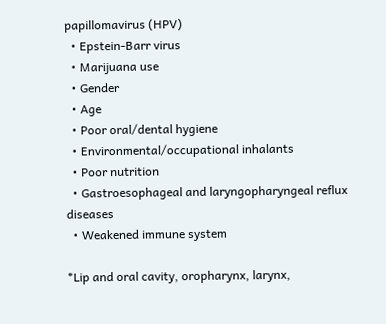papillomavirus (HPV)
  • Epstein-Barr virus
  • Marijuana use
  • Gender
  • Age
  • Poor oral/dental hygiene
  • Environmental/occupational inhalants
  • Poor nutrition
  • Gastroesophageal and laryngopharyngeal reflux diseases
  • Weakened immune system

*Lip and oral cavity, oropharynx, larynx,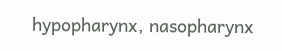hypopharynx, nasopharynx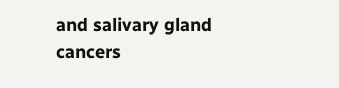and salivary gland cancers